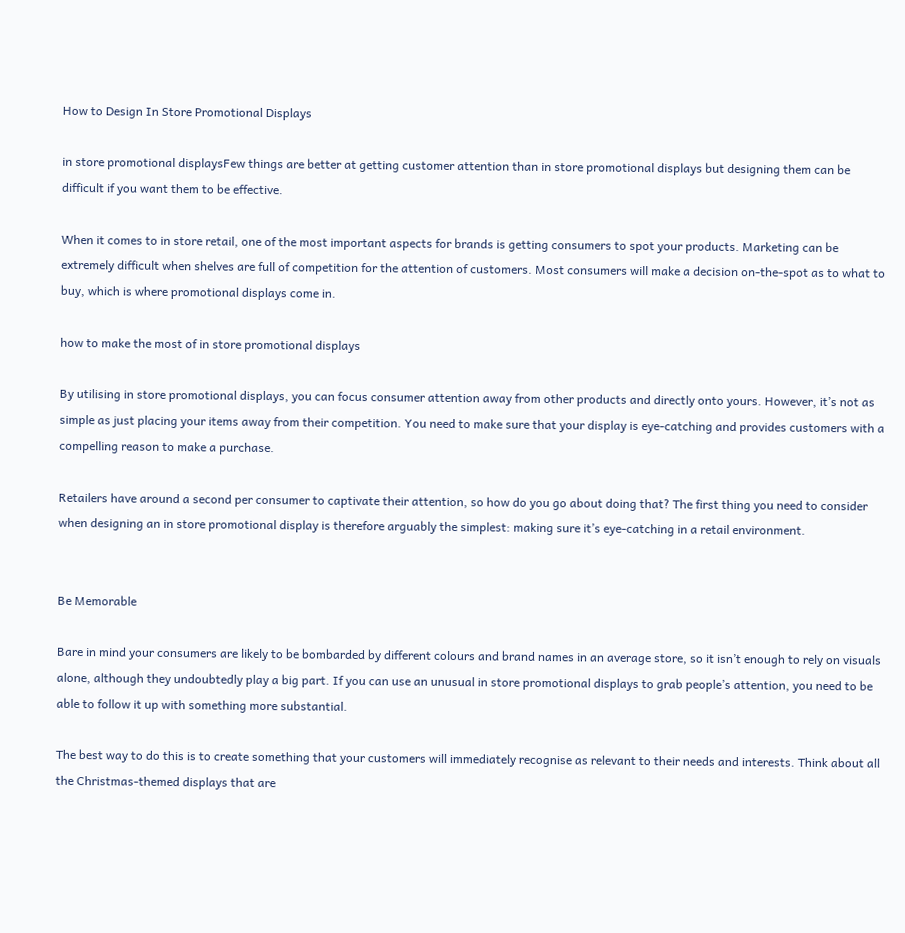How to Design In Store Promotional Displays

in store promotional displaysFew things are better at getting customer attention than in store promotional displays but designing them can be difficult if you want them to be effective.

When it comes to in store retail, one of the most important aspects for brands is getting consumers to spot your products. Marketing can be extremely difficult when shelves are full of competition for the attention of customers. Most consumers will make a decision on-the-spot as to what to buy, which is where promotional displays come in.

how to make the most of in store promotional displays

By utilising in store promotional displays, you can focus consumer attention away from other products and directly onto yours. However, it’s not as simple as just placing your items away from their competition. You need to make sure that your display is eye-catching and provides customers with a compelling reason to make a purchase.

Retailers have around a second per consumer to captivate their attention, so how do you go about doing that? The first thing you need to consider when designing an in store promotional display is therefore arguably the simplest: making sure it’s eye-catching in a retail environment.


Be Memorable

Bare in mind your consumers are likely to be bombarded by different colours and brand names in an average store, so it isn’t enough to rely on visuals alone, although they undoubtedly play a big part. If you can use an unusual in store promotional displays to grab people’s attention, you need to be able to follow it up with something more substantial.

The best way to do this is to create something that your customers will immediately recognise as relevant to their needs and interests. Think about all the Christmas-themed displays that are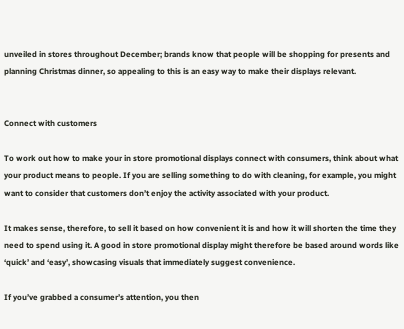unveiled in stores throughout December; brands know that people will be shopping for presents and planning Christmas dinner, so appealing to this is an easy way to make their displays relevant.


Connect with customers

To work out how to make your in store promotional displays connect with consumers, think about what your product means to people. If you are selling something to do with cleaning, for example, you might want to consider that customers don’t enjoy the activity associated with your product.

It makes sense, therefore, to sell it based on how convenient it is and how it will shorten the time they need to spend using it. A good in store promotional display might therefore be based around words like ‘quick’ and ‘easy’, showcasing visuals that immediately suggest convenience.

If you’ve grabbed a consumer’s attention, you then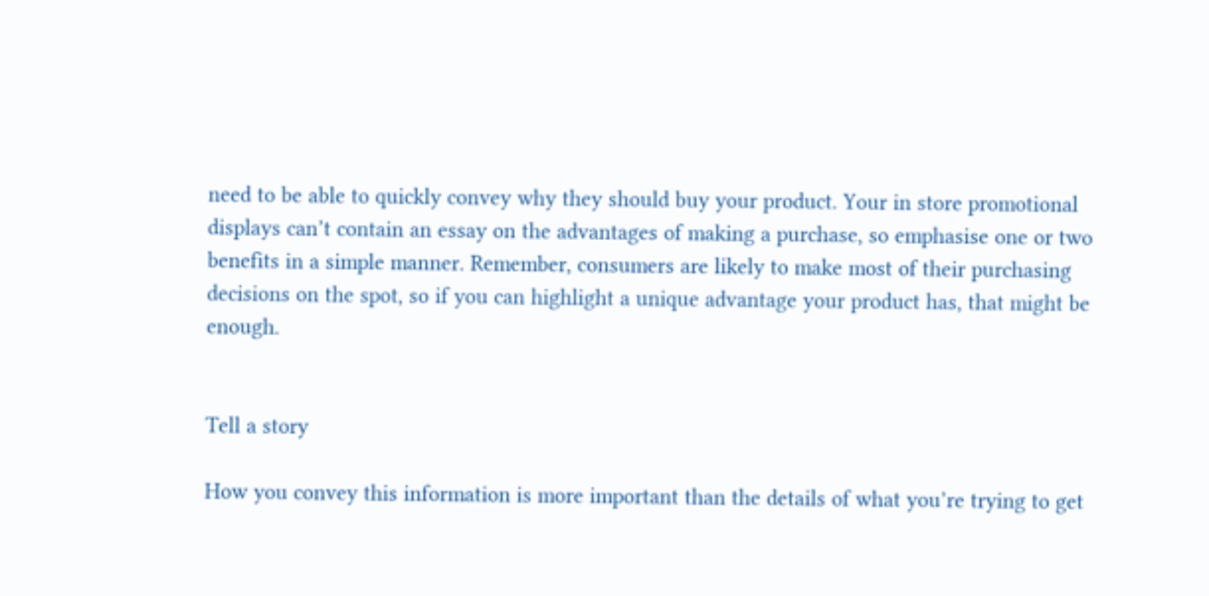need to be able to quickly convey why they should buy your product. Your in store promotional displays can’t contain an essay on the advantages of making a purchase, so emphasise one or two benefits in a simple manner. Remember, consumers are likely to make most of their purchasing decisions on the spot, so if you can highlight a unique advantage your product has, that might be enough.


Tell a story

How you convey this information is more important than the details of what you’re trying to get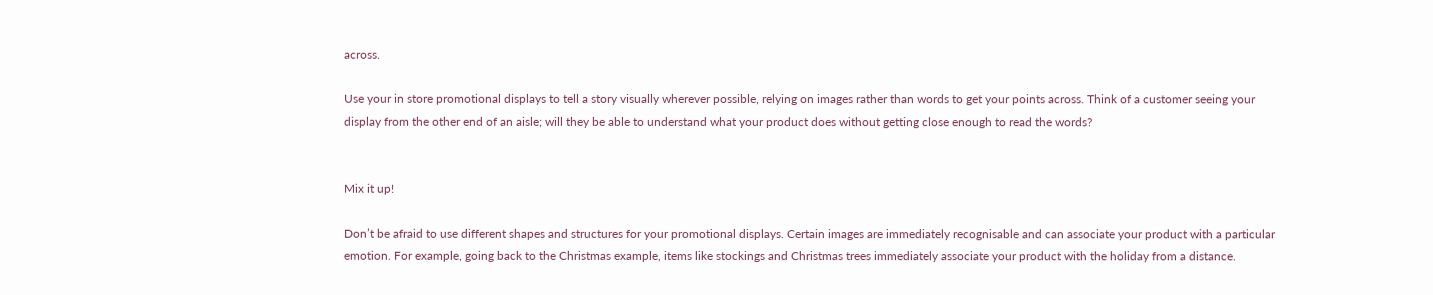across.

Use your in store promotional displays to tell a story visually wherever possible, relying on images rather than words to get your points across. Think of a customer seeing your display from the other end of an aisle; will they be able to understand what your product does without getting close enough to read the words?


Mix it up!

Don’t be afraid to use different shapes and structures for your promotional displays. Certain images are immediately recognisable and can associate your product with a particular emotion. For example, going back to the Christmas example, items like stockings and Christmas trees immediately associate your product with the holiday from a distance.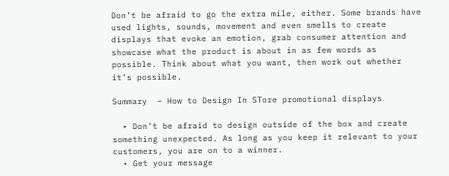Don’t be afraid to go the extra mile, either. Some brands have used lights, sounds, movement and even smells to create displays that evoke an emotion, grab consumer attention and showcase what the product is about in as few words as possible. Think about what you want, then work out whether it’s possible.

Summary  – How to Design In STore promotional displays

  • Don’t be afraid to design outside of the box and create something unexpected. As long as you keep it relevant to your customers, you are on to a winner.
  • Get your message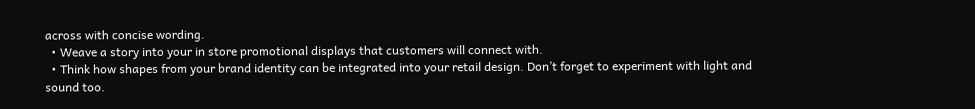across with concise wording.
  • Weave a story into your in store promotional displays that customers will connect with.
  • Think how shapes from your brand identity can be integrated into your retail design. Don’t forget to experiment with light and sound too.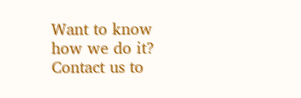Want to know how we do it? Contact us to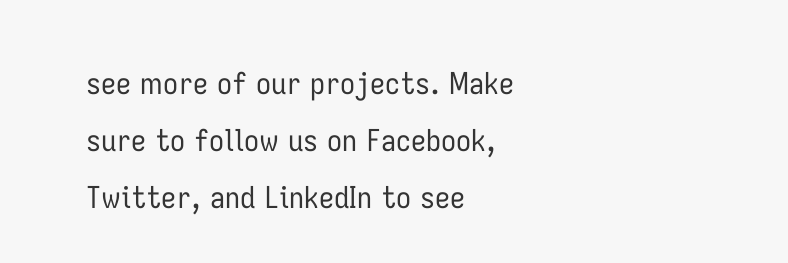see more of our projects. Make sure to follow us on Facebook, Twitter, and LinkedIn to see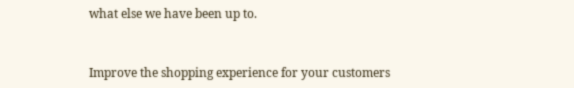what else we have been up to.


Improve the shopping experience for your customers